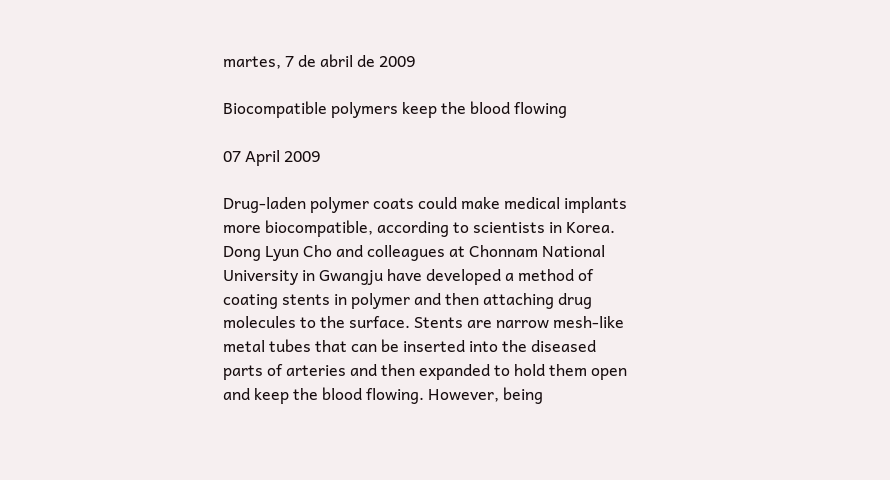martes, 7 de abril de 2009

Biocompatible polymers keep the blood flowing

07 April 2009

Drug-laden polymer coats could make medical implants more biocompatible, according to scientists in Korea.
Dong Lyun Cho and colleagues at Chonnam National University in Gwangju have developed a method of coating stents in polymer and then attaching drug molecules to the surface. Stents are narrow mesh-like metal tubes that can be inserted into the diseased parts of arteries and then expanded to hold them open and keep the blood flowing. However, being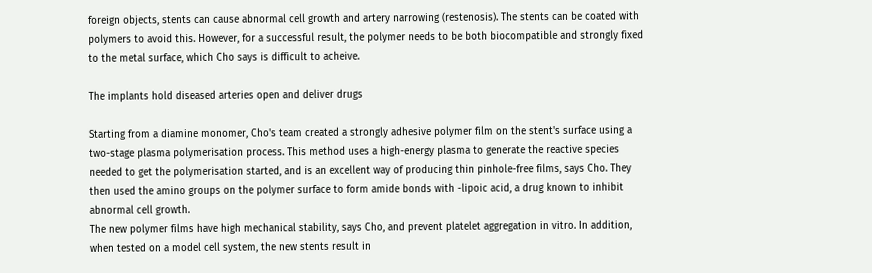foreign objects, stents can cause abnormal cell growth and artery narrowing (restenosis). The stents can be coated with polymers to avoid this. However, for a successful result, the polymer needs to be both biocompatible and strongly fixed to the metal surface, which Cho says is difficult to acheive.

The implants hold diseased arteries open and deliver drugs

Starting from a diamine monomer, Cho's team created a strongly adhesive polymer film on the stent's surface using a two-stage plasma polymerisation process. This method uses a high-energy plasma to generate the reactive species needed to get the polymerisation started, and is an excellent way of producing thin pinhole-free films, says Cho. They then used the amino groups on the polymer surface to form amide bonds with -lipoic acid, a drug known to inhibit abnormal cell growth.
The new polymer films have high mechanical stability, says Cho, and prevent platelet aggregation in vitro. In addition, when tested on a model cell system, the new stents result in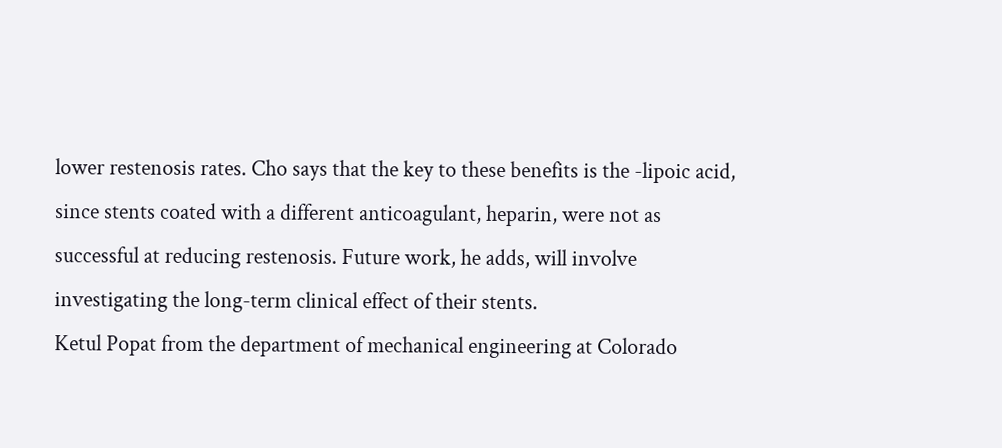lower restenosis rates. Cho says that the key to these benefits is the -lipoic acid, since stents coated with a different anticoagulant, heparin, were not as successful at reducing restenosis. Future work, he adds, will involve investigating the long-term clinical effect of their stents.
Ketul Popat from the department of mechanical engineering at Colorado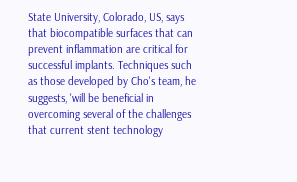State University, Colorado, US, says that biocompatible surfaces that can prevent inflammation are critical for successful implants. Techniques such as those developed by Cho's team, he suggests, 'will be beneficial in overcoming several of the challenges that current stent technology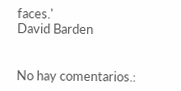faces.'
David Barden


No hay comentarios.: